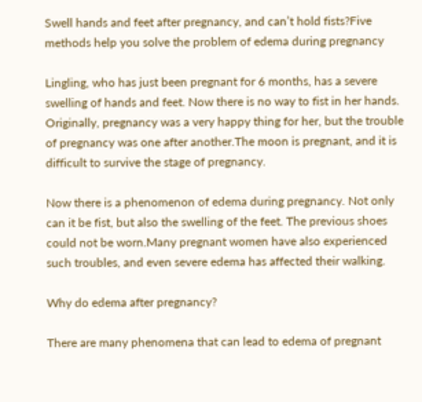Swell hands and feet after pregnancy, and can’t hold fists?Five methods help you solve the problem of edema during pregnancy

Lingling, who has just been pregnant for 6 months, has a severe swelling of hands and feet. Now there is no way to fist in her hands. Originally, pregnancy was a very happy thing for her, but the trouble of pregnancy was one after another.The moon is pregnant, and it is difficult to survive the stage of pregnancy.

Now there is a phenomenon of edema during pregnancy. Not only can it be fist, but also the swelling of the feet. The previous shoes could not be worn.Many pregnant women have also experienced such troubles, and even severe edema has affected their walking.

Why do edema after pregnancy?

There are many phenomena that can lead to edema of pregnant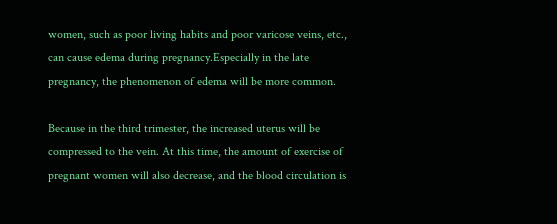women, such as poor living habits and poor varicose veins, etc., can cause edema during pregnancy.Especially in the late pregnancy, the phenomenon of edema will be more common.

Because in the third trimester, the increased uterus will be compressed to the vein. At this time, the amount of exercise of pregnant women will also decrease, and the blood circulation is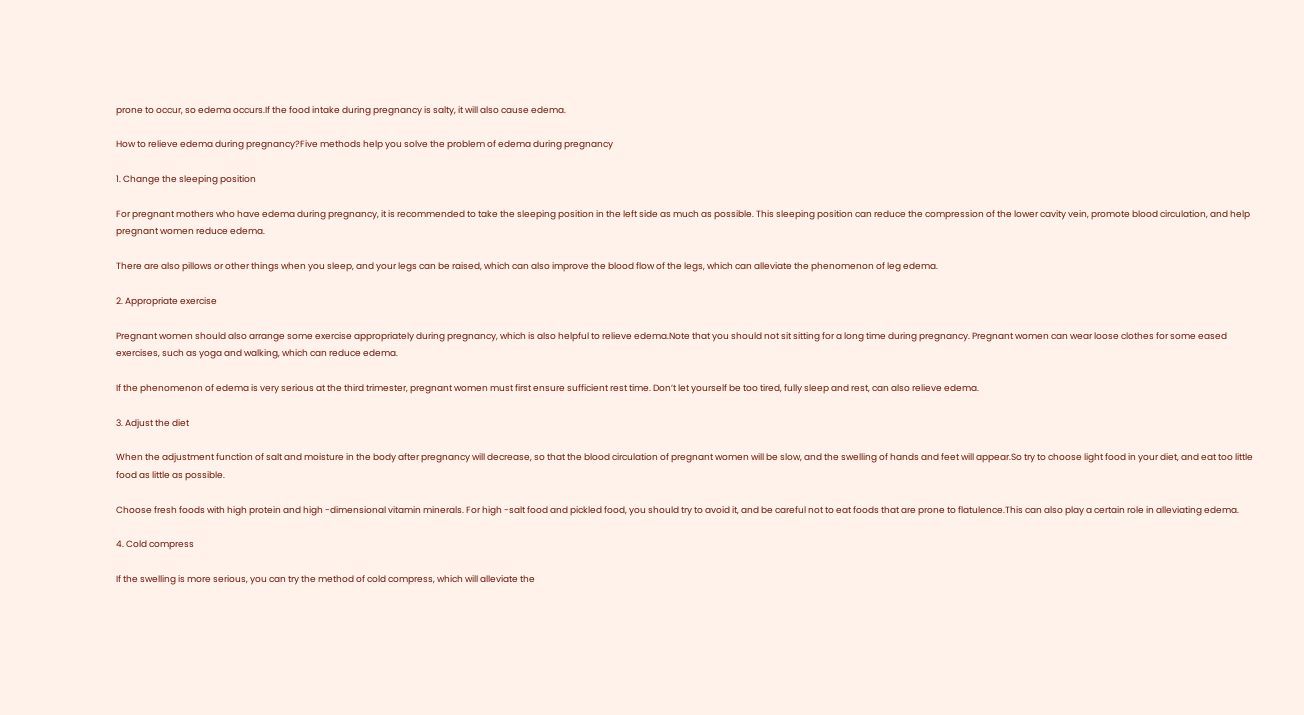prone to occur, so edema occurs.If the food intake during pregnancy is salty, it will also cause edema.

How to relieve edema during pregnancy?Five methods help you solve the problem of edema during pregnancy

1. Change the sleeping position

For pregnant mothers who have edema during pregnancy, it is recommended to take the sleeping position in the left side as much as possible. This sleeping position can reduce the compression of the lower cavity vein, promote blood circulation, and help pregnant women reduce edema.

There are also pillows or other things when you sleep, and your legs can be raised, which can also improve the blood flow of the legs, which can alleviate the phenomenon of leg edema.

2. Appropriate exercise

Pregnant women should also arrange some exercise appropriately during pregnancy, which is also helpful to relieve edema.Note that you should not sit sitting for a long time during pregnancy. Pregnant women can wear loose clothes for some eased exercises, such as yoga and walking, which can reduce edema.

If the phenomenon of edema is very serious at the third trimester, pregnant women must first ensure sufficient rest time. Don’t let yourself be too tired, fully sleep and rest, can also relieve edema.

3. Adjust the diet

When the adjustment function of salt and moisture in the body after pregnancy will decrease, so that the blood circulation of pregnant women will be slow, and the swelling of hands and feet will appear.So try to choose light food in your diet, and eat too little food as little as possible.

Choose fresh foods with high protein and high -dimensional vitamin minerals. For high -salt food and pickled food, you should try to avoid it, and be careful not to eat foods that are prone to flatulence.This can also play a certain role in alleviating edema.

4. Cold compress

If the swelling is more serious, you can try the method of cold compress, which will alleviate the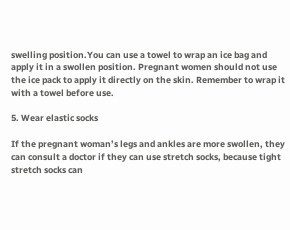swelling position.You can use a towel to wrap an ice bag and apply it in a swollen position. Pregnant women should not use the ice pack to apply it directly on the skin. Remember to wrap it with a towel before use.

5. Wear elastic socks

If the pregnant woman’s legs and ankles are more swollen, they can consult a doctor if they can use stretch socks, because tight stretch socks can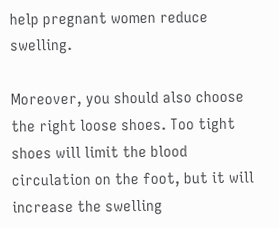help pregnant women reduce swelling.

Moreover, you should also choose the right loose shoes. Too tight shoes will limit the blood circulation on the foot, but it will increase the swelling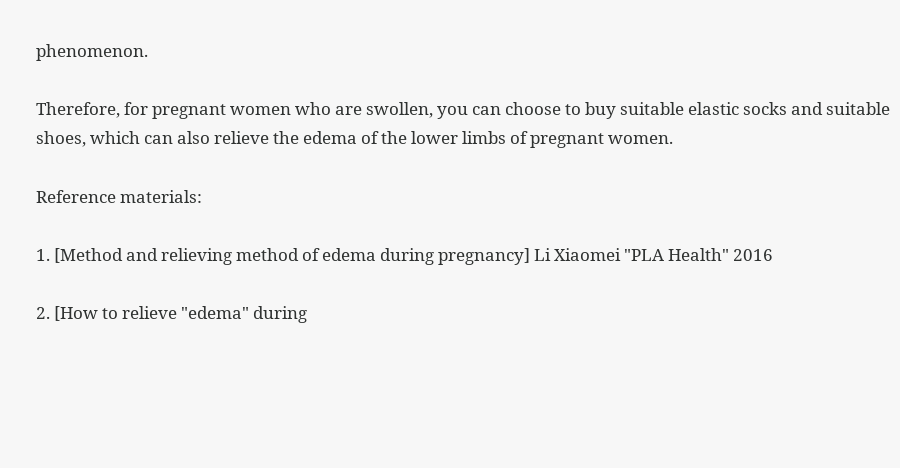phenomenon.

Therefore, for pregnant women who are swollen, you can choose to buy suitable elastic socks and suitable shoes, which can also relieve the edema of the lower limbs of pregnant women.

Reference materials:

1. [Method and relieving method of edema during pregnancy] Li Xiaomei "PLA Health" 2016

2. [How to relieve "edema" during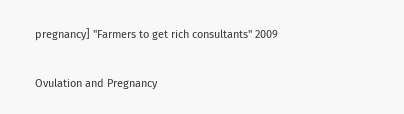pregnancy] "Farmers to get rich consultants" 2009

Ovulation and Pregnancy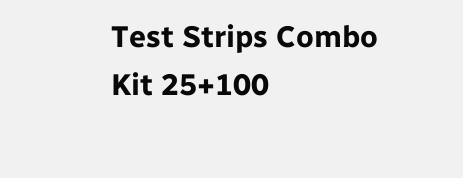Test Strips Combo Kit 25+100